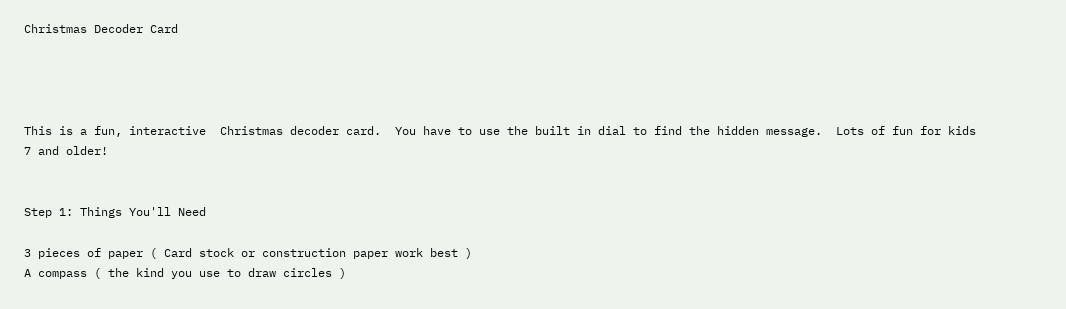Christmas Decoder Card




This is a fun, interactive  Christmas decoder card.  You have to use the built in dial to find the hidden message.  Lots of fun for kids 7 and older!


Step 1: Things You'll Need

3 pieces of paper ( Card stock or construction paper work best )
A compass ( the kind you use to draw circles )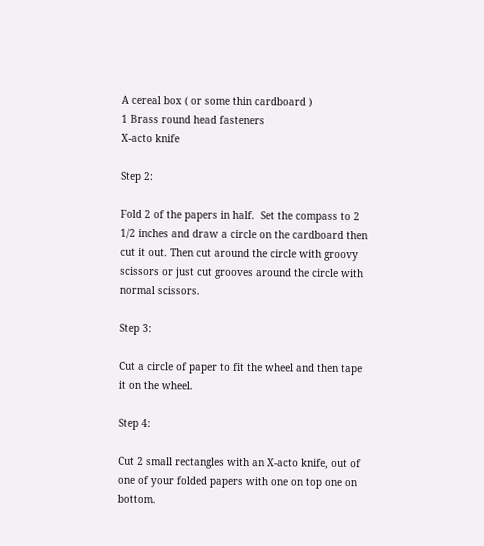A cereal box ( or some thin cardboard )
1 Brass round head fasteners
X-acto knife

Step 2:

Fold 2 of the papers in half.  Set the compass to 2 1/2 inches and draw a circle on the cardboard then cut it out. Then cut around the circle with groovy scissors or just cut grooves around the circle with normal scissors.

Step 3:

Cut a circle of paper to fit the wheel and then tape it on the wheel.

Step 4:

Cut 2 small rectangles with an X-acto knife, out of one of your folded papers with one on top one on bottom.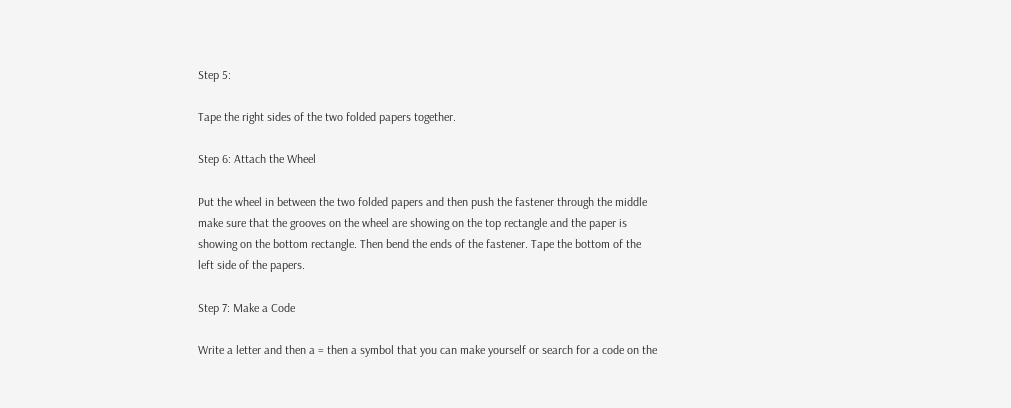Step 5:

Tape the right sides of the two folded papers together.

Step 6: Attach the Wheel

Put the wheel in between the two folded papers and then push the fastener through the middle make sure that the grooves on the wheel are showing on the top rectangle and the paper is showing on the bottom rectangle. Then bend the ends of the fastener. Tape the bottom of the left side of the papers.

Step 7: Make a Code

Write a letter and then a = then a symbol that you can make yourself or search for a code on the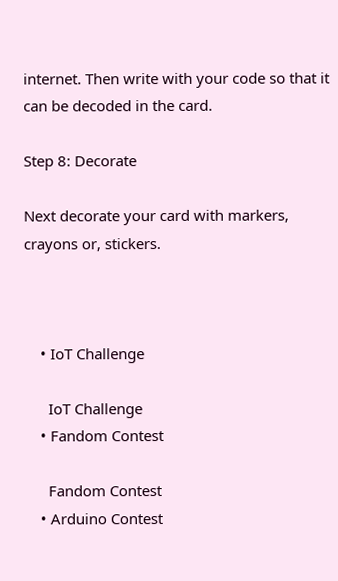internet. Then write with your code so that it can be decoded in the card.

Step 8: Decorate

Next decorate your card with markers, crayons or, stickers.



    • IoT Challenge

      IoT Challenge
    • Fandom Contest

      Fandom Contest
    • Arduino Contest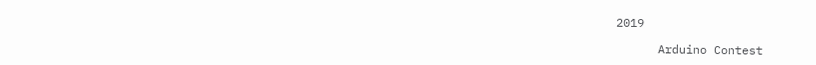2019

      Arduino Contest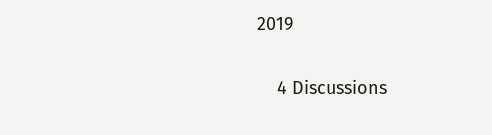2019

    4 Discussions